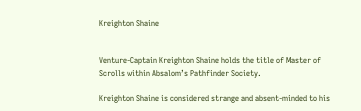Kreighton Shaine


Venture-Captain Kreighton Shaine holds the title of Master of Scrolls within Absalom’s Pathfinder Society.

Kreighton Shaine is considered strange and absent-minded to his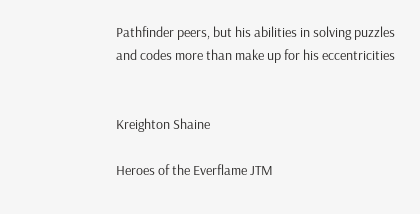Pathfinder peers, but his abilities in solving puzzles and codes more than make up for his eccentricities


Kreighton Shaine

Heroes of the Everflame JTM